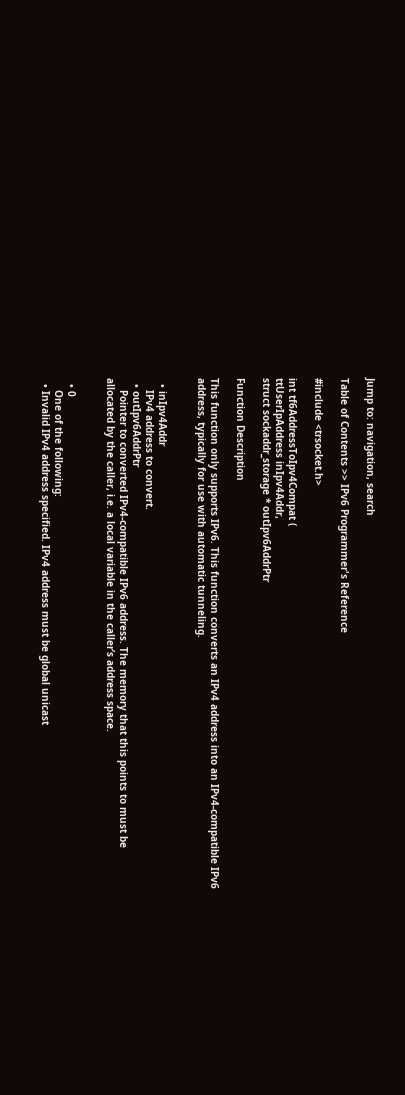Jump to: navigation, search

Table of Contents >> IPv6 Programmer's Reference

#include <trsocket.h>

int tf6AddressToIpv4Compat (
ttUserIpAddress inIpv4Addr,
struct sockaddr_storage * outIpv6AddrPtr

Function Description

This function only supports IPv6. This function converts an IPv4 address into an IPv4-compatible IPv6 address, typically for use with automatic tunneling.


  • inIpv4Addr
    IPv4 address to convert.
  • outIpv6AddrPtr
    Pointer to converted IPv4-compatible IPv6 address. The memory that this points to must be allocated by the caller, i.e. a local variable in the caller’s address space.


  • 0
    One of the following:
  • Invalid IPv4 address specified. IPv4 address must be global unicast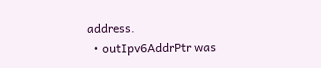address.
  • outIpv6AddrPtr was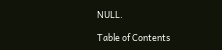NULL.

Table of Contents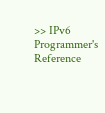>> IPv6 Programmer's Reference